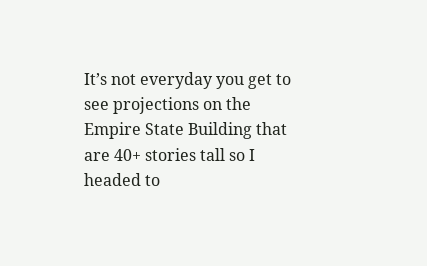It’s not everyday you get to see projections on the Empire State Building that are 40+ stories tall so I headed to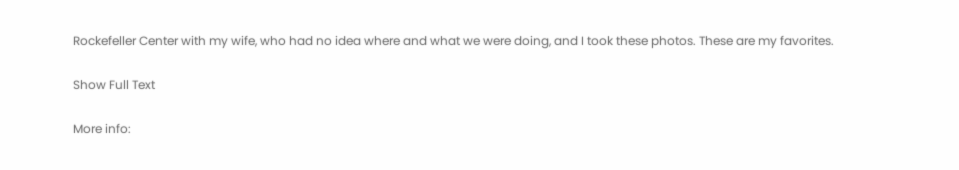Rockefeller Center with my wife, who had no idea where and what we were doing, and I took these photos. These are my favorites.

Show Full Text

More info: